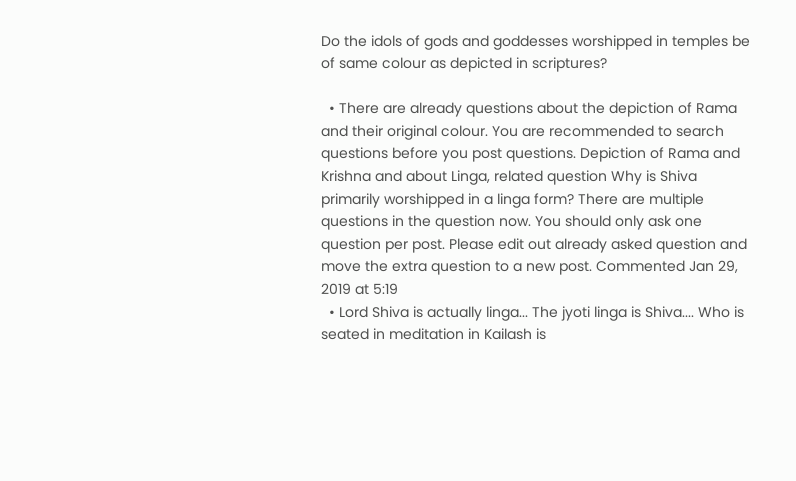Do the idols of gods and goddesses worshipped in temples be of same colour as depicted in scriptures?

  • There are already questions about the depiction of Rama and their original colour. You are recommended to search questions before you post questions. Depiction of Rama and Krishna and about Linga, related question Why is Shiva primarily worshipped in a linga form? There are multiple questions in the question now. You should only ask one question per post. Please edit out already asked question and move the extra question to a new post. Commented Jan 29, 2019 at 5:19
  • Lord Shiva is actually linga... The jyoti linga is Shiva.... Who is seated in meditation in Kailash is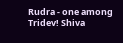Rudra - one among Tridev! Shiva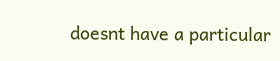doesnt have a particular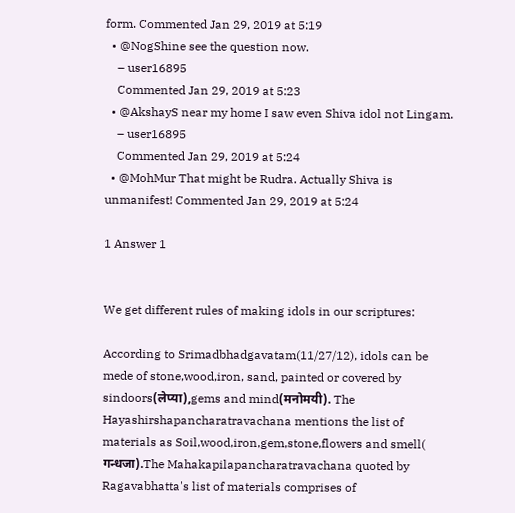form. Commented Jan 29, 2019 at 5:19
  • @NogShine see the question now.
    – user16895
    Commented Jan 29, 2019 at 5:23
  • @AkshayS near my home I saw even Shiva idol not Lingam.
    – user16895
    Commented Jan 29, 2019 at 5:24
  • @MohMur That might be Rudra. Actually Shiva is unmanifest! Commented Jan 29, 2019 at 5:24

1 Answer 1


We get different rules of making idols in our scriptures:

According to Srimadbhadgavatam(11/27/12), idols can be mede of stone,wood,iron, sand, painted or covered by sindoors(लेप्या),gems and mind(मनोमयी). The Hayashirshapancharatravachana mentions the list of materials as Soil,wood,iron,gem,stone,flowers and smell( गन्धजा).The Mahakapilapancharatravachana quoted by Ragavabhatta's list of materials comprises of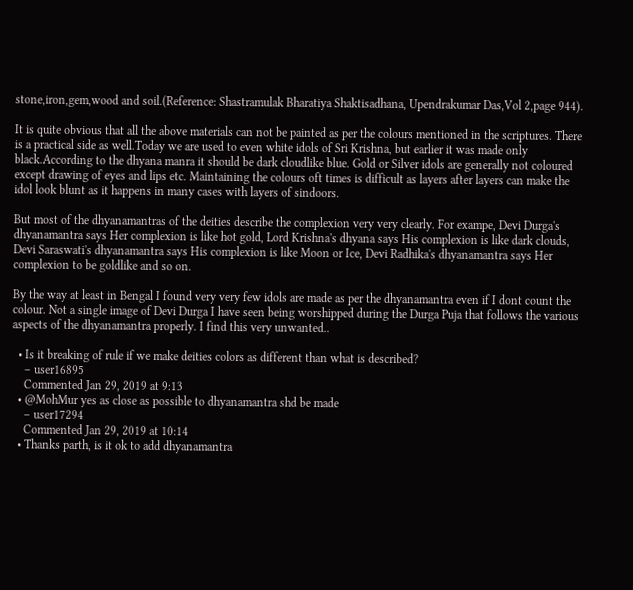stone,iron,gem,wood and soil.(Reference: Shastramulak Bharatiya Shaktisadhana, Upendrakumar Das,Vol 2,page 944).

It is quite obvious that all the above materials can not be painted as per the colours mentioned in the scriptures. There is a practical side as well.Today we are used to even white idols of Sri Krishna, but earlier it was made only black.According to the dhyana manra it should be dark cloudlike blue. Gold or Silver idols are generally not coloured except drawing of eyes and lips etc. Maintaining the colours oft times is difficult as layers after layers can make the idol look blunt as it happens in many cases with layers of sindoors.

But most of the dhyanamantras of the deities describe the complexion very very clearly. For exampe, Devi Durga's dhyanamantra says Her complexion is like hot gold, Lord Krishna's dhyana says His complexion is like dark clouds, Devi Saraswati's dhyanamantra says His complexion is like Moon or Ice, Devi Radhika's dhyanamantra says Her complexion to be goldlike and so on.

By the way at least in Bengal I found very very few idols are made as per the dhyanamantra even if I dont count the colour. Not a single image of Devi Durga I have seen being worshipped during the Durga Puja that follows the various aspects of the dhyanamantra properly. I find this very unwanted..

  • Is it breaking of rule if we make deities colors as different than what is described?
    – user16895
    Commented Jan 29, 2019 at 9:13
  • @MohMur yes as close as possible to dhyanamantra shd be made
    – user17294
    Commented Jan 29, 2019 at 10:14
  • Thanks parth, is it ok to add dhyanamantra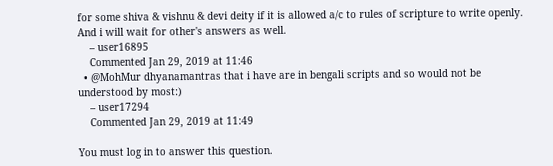for some shiva & vishnu & devi deity if it is allowed a/c to rules of scripture to write openly. And i will wait for other's answers as well.
    – user16895
    Commented Jan 29, 2019 at 11:46
  • @MohMur dhyanamantras that i have are in bengali scripts and so would not be understood by most:)
    – user17294
    Commented Jan 29, 2019 at 11:49

You must log in to answer this question.